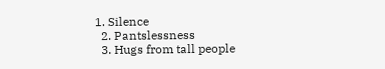1. Silence
  2. Pantslessness
  3. Hugs from tall people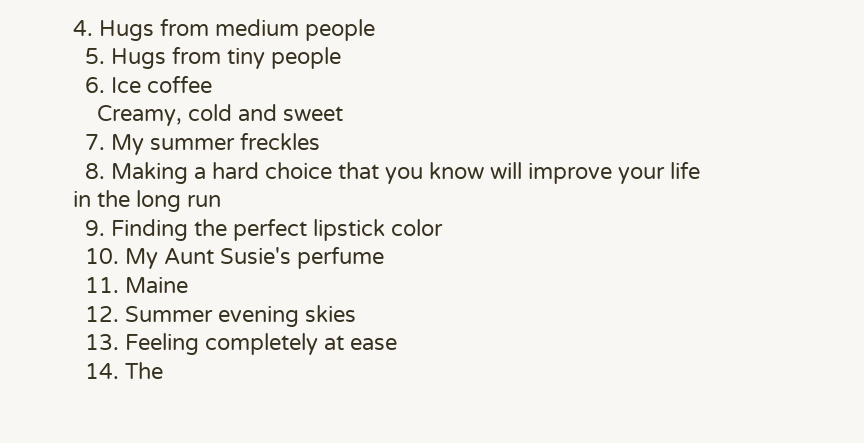4. Hugs from medium people
  5. Hugs from tiny people
  6. Ice coffee
    Creamy, cold and sweet
  7. My summer freckles
  8. Making a hard choice that you know will improve your life in the long run
  9. Finding the perfect lipstick color
  10. My Aunt Susie's perfume
  11. Maine
  12. Summer evening skies
  13. Feeling completely at ease
  14. The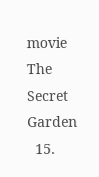movie The Secret Garden
  15.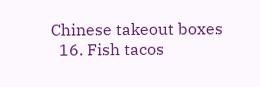Chinese takeout boxes
  16. Fish tacos